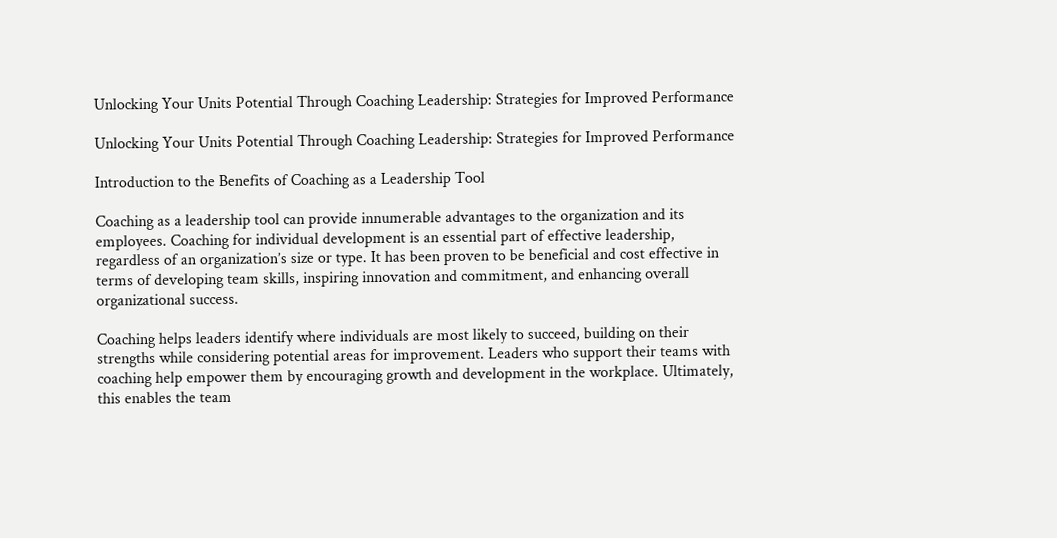Unlocking Your Units Potential Through Coaching Leadership: Strategies for Improved Performance

Unlocking Your Units Potential Through Coaching Leadership: Strategies for Improved Performance

Introduction to the Benefits of Coaching as a Leadership Tool

Coaching as a leadership tool can provide innumerable advantages to the organization and its employees. Coaching for individual development is an essential part of effective leadership, regardless of an organization’s size or type. It has been proven to be beneficial and cost effective in terms of developing team skills, inspiring innovation and commitment, and enhancing overall organizational success.

Coaching helps leaders identify where individuals are most likely to succeed, building on their strengths while considering potential areas for improvement. Leaders who support their teams with coaching help empower them by encouraging growth and development in the workplace. Ultimately, this enables the team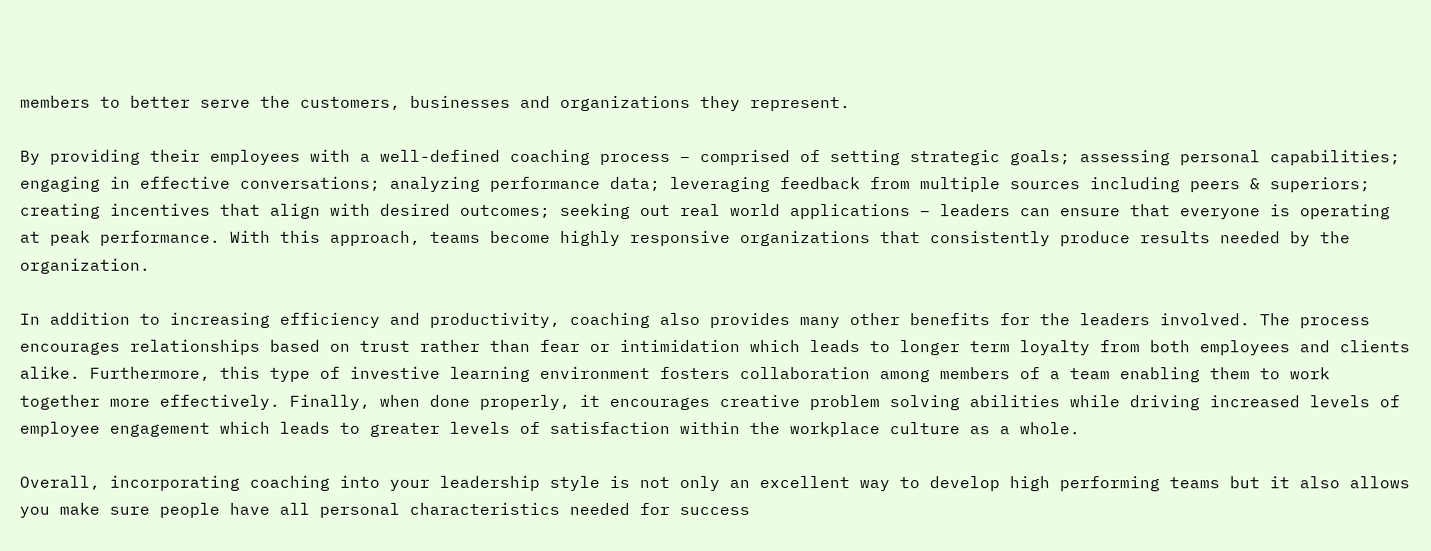members to better serve the customers, businesses and organizations they represent.

By providing their employees with a well-defined coaching process – comprised of setting strategic goals; assessing personal capabilities; engaging in effective conversations; analyzing performance data; leveraging feedback from multiple sources including peers & superiors; creating incentives that align with desired outcomes; seeking out real world applications – leaders can ensure that everyone is operating at peak performance. With this approach, teams become highly responsive organizations that consistently produce results needed by the organization.

In addition to increasing efficiency and productivity, coaching also provides many other benefits for the leaders involved. The process encourages relationships based on trust rather than fear or intimidation which leads to longer term loyalty from both employees and clients alike. Furthermore, this type of investive learning environment fosters collaboration among members of a team enabling them to work together more effectively. Finally, when done properly, it encourages creative problem solving abilities while driving increased levels of employee engagement which leads to greater levels of satisfaction within the workplace culture as a whole.

Overall, incorporating coaching into your leadership style is not only an excellent way to develop high performing teams but it also allows you make sure people have all personal characteristics needed for success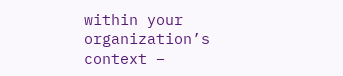within your organization’s context –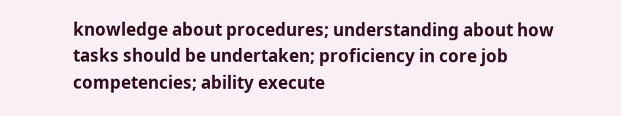knowledge about procedures; understanding about how tasks should be undertaken; proficiency in core job competencies; ability execute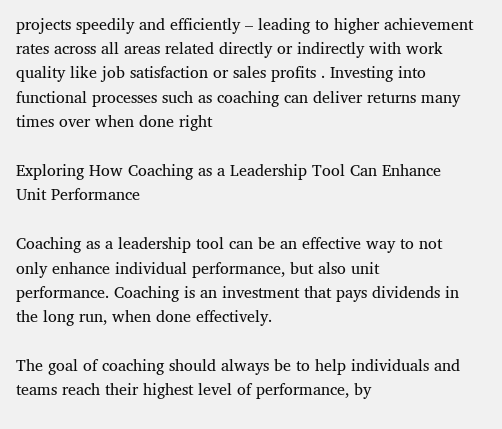projects speedily and efficiently – leading to higher achievement rates across all areas related directly or indirectly with work quality like job satisfaction or sales profits . Investing into functional processes such as coaching can deliver returns many times over when done right

Exploring How Coaching as a Leadership Tool Can Enhance Unit Performance

Coaching as a leadership tool can be an effective way to not only enhance individual performance, but also unit performance. Coaching is an investment that pays dividends in the long run, when done effectively.

The goal of coaching should always be to help individuals and teams reach their highest level of performance, by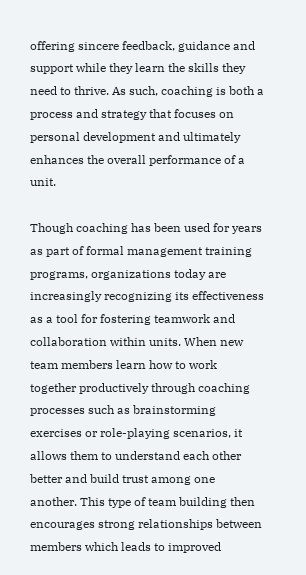offering sincere feedback, guidance and support while they learn the skills they need to thrive. As such, coaching is both a process and strategy that focuses on personal development and ultimately enhances the overall performance of a unit.

Though coaching has been used for years as part of formal management training programs, organizations today are increasingly recognizing its effectiveness as a tool for fostering teamwork and collaboration within units. When new team members learn how to work together productively through coaching processes such as brainstorming exercises or role-playing scenarios, it allows them to understand each other better and build trust among one another. This type of team building then encourages strong relationships between members which leads to improved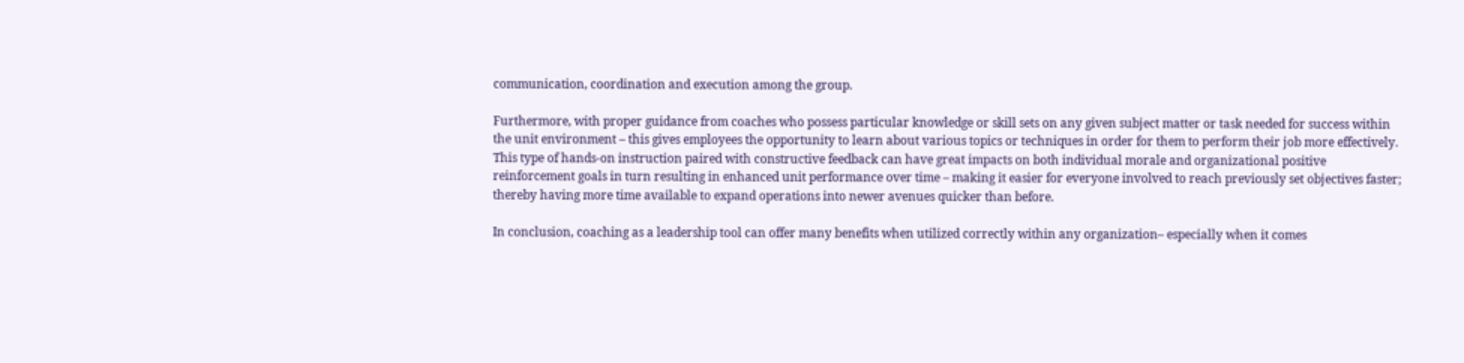communication, coordination and execution among the group.

Furthermore, with proper guidance from coaches who possess particular knowledge or skill sets on any given subject matter or task needed for success within the unit environment – this gives employees the opportunity to learn about various topics or techniques in order for them to perform their job more effectively. This type of hands-on instruction paired with constructive feedback can have great impacts on both individual morale and organizational positive reinforcement goals in turn resulting in enhanced unit performance over time – making it easier for everyone involved to reach previously set objectives faster; thereby having more time available to expand operations into newer avenues quicker than before.

In conclusion, coaching as a leadership tool can offer many benefits when utilized correctly within any organization– especially when it comes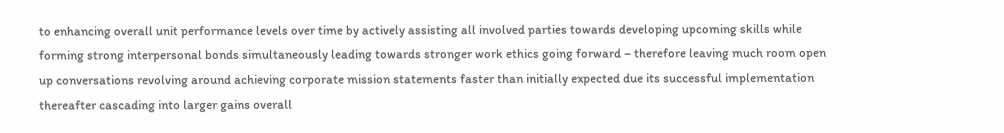to enhancing overall unit performance levels over time by actively assisting all involved parties towards developing upcoming skills while forming strong interpersonal bonds simultaneously leading towards stronger work ethics going forward – therefore leaving much room open up conversations revolving around achieving corporate mission statements faster than initially expected due its successful implementation thereafter cascading into larger gains overall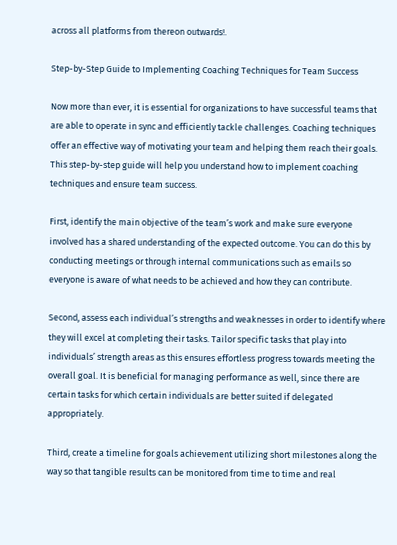across all platforms from thereon outwards!.

Step-by-Step Guide to Implementing Coaching Techniques for Team Success

Now more than ever, it is essential for organizations to have successful teams that are able to operate in sync and efficiently tackle challenges. Coaching techniques offer an effective way of motivating your team and helping them reach their goals. This step-by-step guide will help you understand how to implement coaching techniques and ensure team success.

First, identify the main objective of the team’s work and make sure everyone involved has a shared understanding of the expected outcome. You can do this by conducting meetings or through internal communications such as emails so everyone is aware of what needs to be achieved and how they can contribute.

Second, assess each individual’s strengths and weaknesses in order to identify where they will excel at completing their tasks. Tailor specific tasks that play into individuals’ strength areas as this ensures effortless progress towards meeting the overall goal. It is beneficial for managing performance as well, since there are certain tasks for which certain individuals are better suited if delegated appropriately.

Third, create a timeline for goals achievement utilizing short milestones along the way so that tangible results can be monitored from time to time and real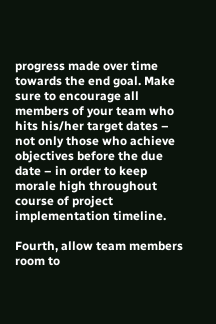progress made over time towards the end goal. Make sure to encourage all members of your team who hits his/her target dates – not only those who achieve objectives before the due date – in order to keep morale high throughout course of project implementation timeline.

Fourth, allow team members room to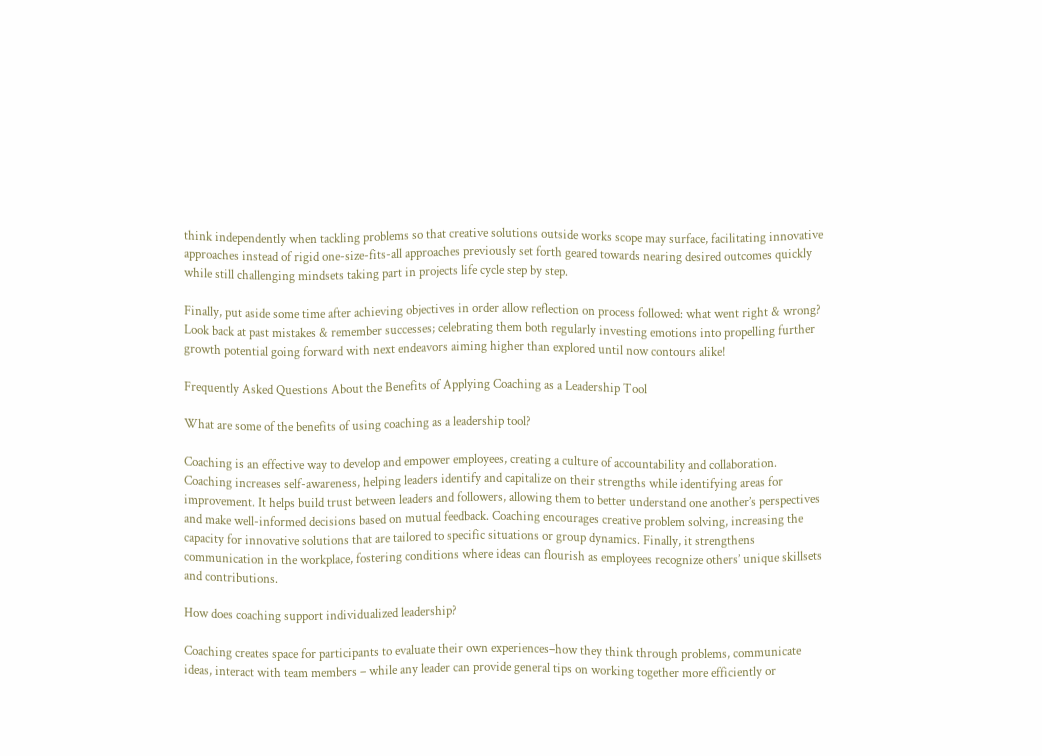think independently when tackling problems so that creative solutions outside works scope may surface, facilitating innovative approaches instead of rigid one-size-fits-all approaches previously set forth geared towards nearing desired outcomes quickly while still challenging mindsets taking part in projects life cycle step by step.

Finally, put aside some time after achieving objectives in order allow reflection on process followed: what went right & wrong? Look back at past mistakes & remember successes; celebrating them both regularly investing emotions into propelling further growth potential going forward with next endeavors aiming higher than explored until now contours alike!

Frequently Asked Questions About the Benefits of Applying Coaching as a Leadership Tool

What are some of the benefits of using coaching as a leadership tool?

Coaching is an effective way to develop and empower employees, creating a culture of accountability and collaboration. Coaching increases self-awareness, helping leaders identify and capitalize on their strengths while identifying areas for improvement. It helps build trust between leaders and followers, allowing them to better understand one another’s perspectives and make well-informed decisions based on mutual feedback. Coaching encourages creative problem solving, increasing the capacity for innovative solutions that are tailored to specific situations or group dynamics. Finally, it strengthens communication in the workplace, fostering conditions where ideas can flourish as employees recognize others’ unique skillsets and contributions.

How does coaching support individualized leadership?

Coaching creates space for participants to evaluate their own experiences–how they think through problems, communicate ideas, interact with team members – while any leader can provide general tips on working together more efficiently or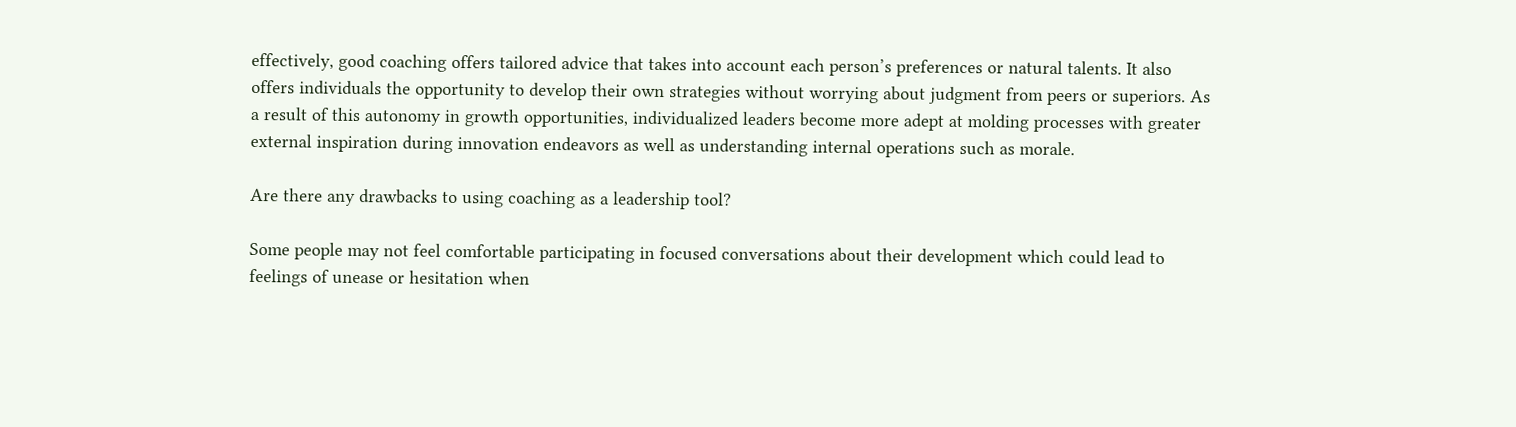effectively, good coaching offers tailored advice that takes into account each person’s preferences or natural talents. It also offers individuals the opportunity to develop their own strategies without worrying about judgment from peers or superiors. As a result of this autonomy in growth opportunities, individualized leaders become more adept at molding processes with greater external inspiration during innovation endeavors as well as understanding internal operations such as morale.

Are there any drawbacks to using coaching as a leadership tool?

Some people may not feel comfortable participating in focused conversations about their development which could lead to feelings of unease or hesitation when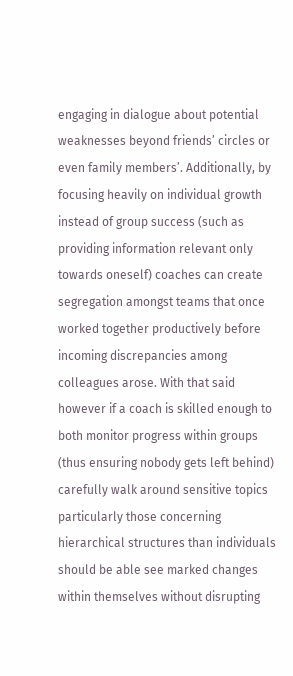engaging in dialogue about potential weaknesses beyond friends’ circles or even family members’. Additionally, by focusing heavily on individual growth instead of group success (such as providing information relevant only towards oneself) coaches can create segregation amongst teams that once worked together productively before incoming discrepancies among colleagues arose. With that said however if a coach is skilled enough to both monitor progress within groups (thus ensuring nobody gets left behind) carefully walk around sensitive topics particularly those concerning hierarchical structures than individuals should be able see marked changes within themselves without disrupting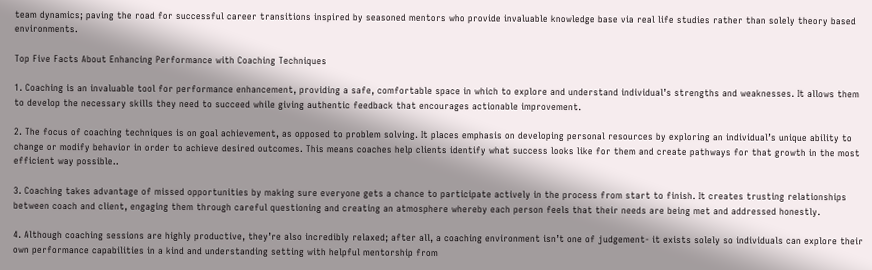team dynamics; paving the road for successful career transitions inspired by seasoned mentors who provide invaluable knowledge base via real life studies rather than solely theory based environments.

Top Five Facts About Enhancing Performance with Coaching Techniques

1. Coaching is an invaluable tool for performance enhancement, providing a safe, comfortable space in which to explore and understand individual’s strengths and weaknesses. It allows them to develop the necessary skills they need to succeed while giving authentic feedback that encourages actionable improvement.

2. The focus of coaching techniques is on goal achievement, as opposed to problem solving. It places emphasis on developing personal resources by exploring an individual’s unique ability to change or modify behavior in order to achieve desired outcomes. This means coaches help clients identify what success looks like for them and create pathways for that growth in the most efficient way possible..

3. Coaching takes advantage of missed opportunities by making sure everyone gets a chance to participate actively in the process from start to finish. It creates trusting relationships between coach and client, engaging them through careful questioning and creating an atmosphere whereby each person feels that their needs are being met and addressed honestly.

4. Although coaching sessions are highly productive, they’re also incredibly relaxed; after all, a coaching environment isn’t one of judgement- it exists solely so individuals can explore their own performance capabilities in a kind and understanding setting with helpful mentorship from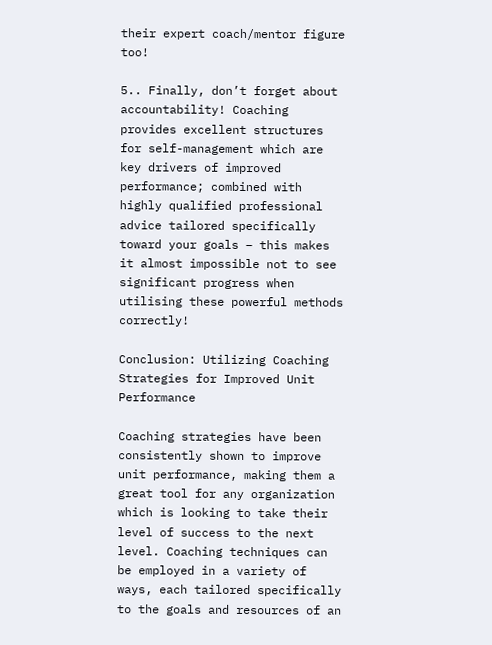their expert coach/mentor figure too!

5.. Finally, don’t forget about accountability! Coaching provides excellent structures for self-management which are key drivers of improved performance; combined with highly qualified professional advice tailored specifically toward your goals – this makes it almost impossible not to see significant progress when utilising these powerful methods correctly!

Conclusion: Utilizing Coaching Strategies for Improved Unit Performance

Coaching strategies have been consistently shown to improve unit performance, making them a great tool for any organization which is looking to take their level of success to the next level. Coaching techniques can be employed in a variety of ways, each tailored specifically to the goals and resources of an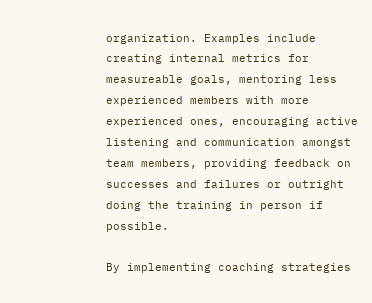organization. Examples include creating internal metrics for measureable goals, mentoring less experienced members with more experienced ones, encouraging active listening and communication amongst team members, providing feedback on successes and failures or outright doing the training in person if possible.

By implementing coaching strategies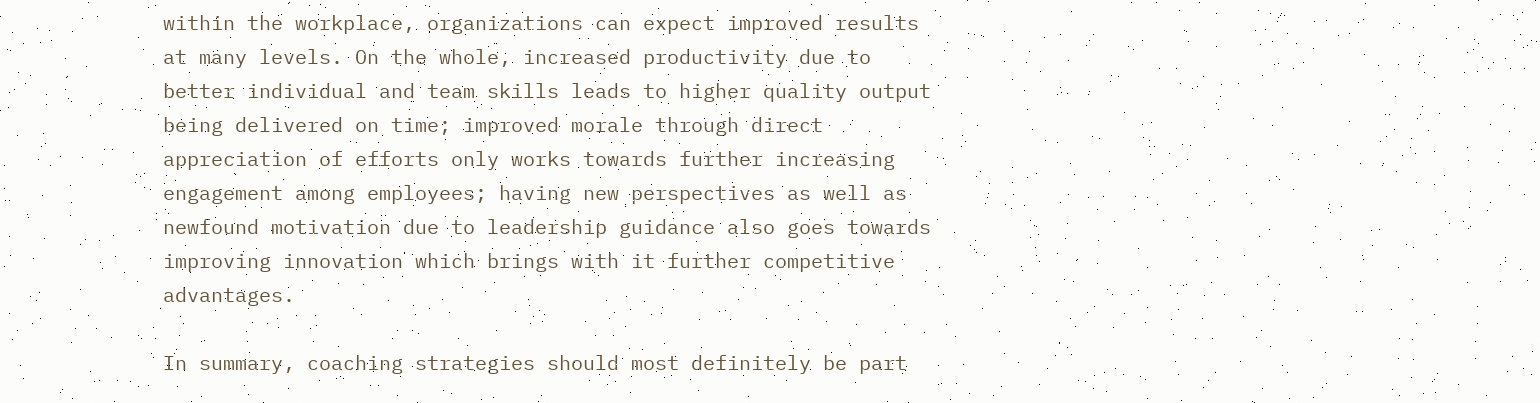within the workplace, organizations can expect improved results at many levels. On the whole, increased productivity due to better individual and team skills leads to higher quality output being delivered on time; improved morale through direct appreciation of efforts only works towards further increasing engagement among employees; having new perspectives as well as newfound motivation due to leadership guidance also goes towards improving innovation which brings with it further competitive advantages.

In summary, coaching strategies should most definitely be part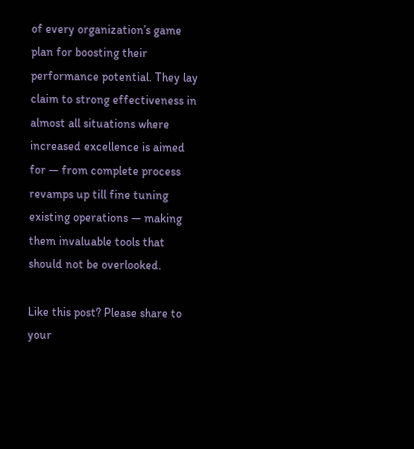of every organization’s game plan for boosting their performance potential. They lay claim to strong effectiveness in almost all situations where increased excellence is aimed for — from complete process revamps up till fine tuning existing operations — making them invaluable tools that should not be overlooked.

Like this post? Please share to your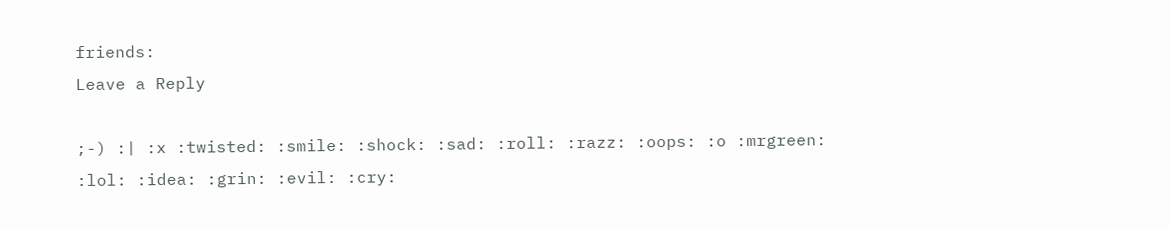friends:
Leave a Reply

;-) :| :x :twisted: :smile: :shock: :sad: :roll: :razz: :oops: :o :mrgreen: :lol: :idea: :grin: :evil: :cry: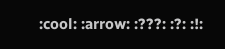:cool: :arrow: :???: :?: :!: